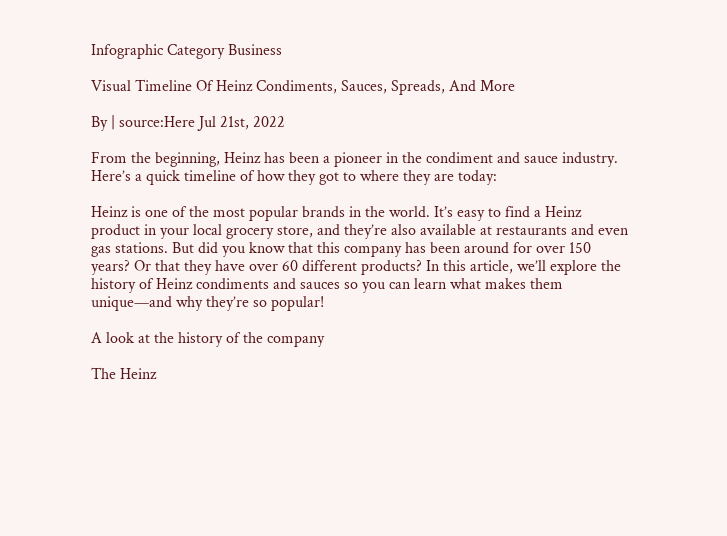Infographic Category Business

Visual Timeline Of Heinz Condiments, Sauces, Spreads, And More

By | source:Here Jul 21st, 2022

From the beginning, Heinz has been a pioneer in the condiment and sauce industry. Here’s a quick timeline of how they got to where they are today:

Heinz is one of the most popular brands in the world. It’s easy to find a Heinz product in your local grocery store, and they’re also available at restaurants and even gas stations. But did you know that this company has been around for over 150 years? Or that they have over 60 different products? In this article, we’ll explore the history of Heinz condiments and sauces so you can learn what makes them unique—and why they’re so popular!

A look at the history of the company

The Heinz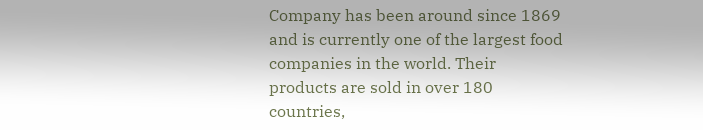Company has been around since 1869 and is currently one of the largest food companies in the world. Their products are sold in over 180 countries,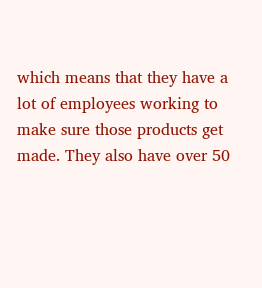which means that they have a lot of employees working to make sure those products get made. They also have over 50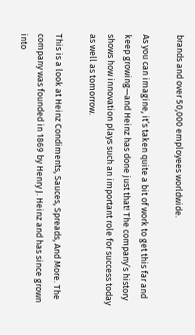brands and over 50,000 employees worldwide.

As you can imagine, it’s taken quite a bit of work to get this far and keep growing—and Heinz has done just that! The company’s history shows how innovation plays such an important role for success today as well as tomorrow.

This is a look at Heinz Condiments, Sauces, Spreads, And More. The company was founded in 1869 by Henry J. Heinz and has since grown into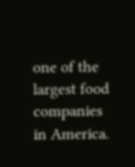one of the largest food companies in America.